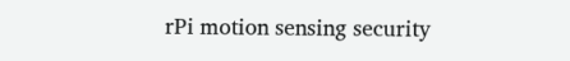rPi motion sensing security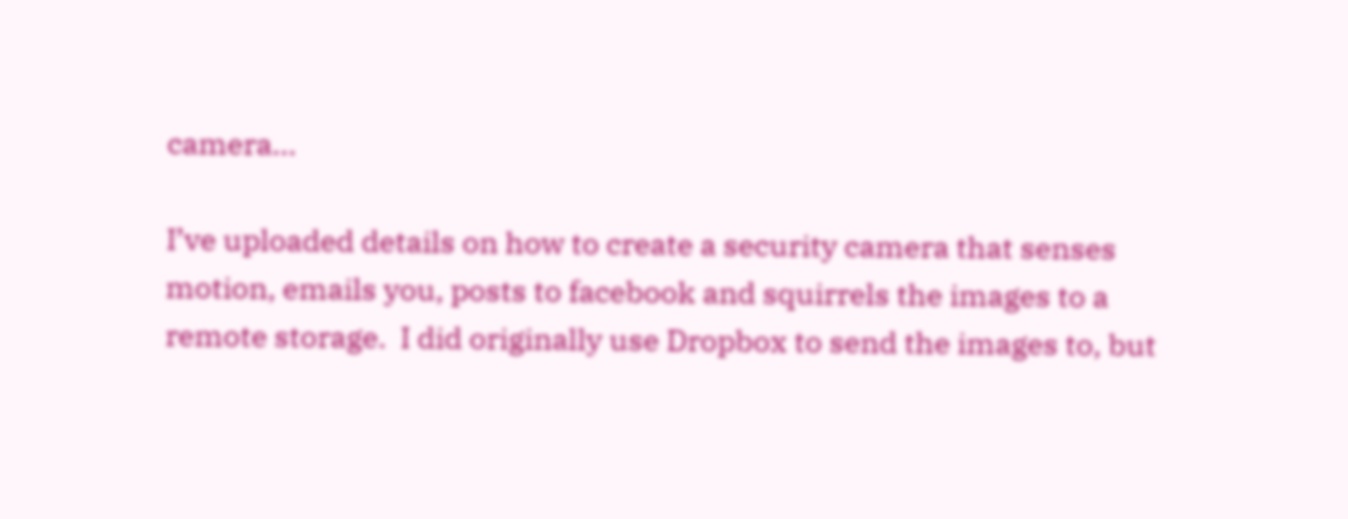camera…

I’ve uploaded details on how to create a security camera that senses motion, emails you, posts to facebook and squirrels the images to a remote storage.  I did originally use Dropbox to send the images to, but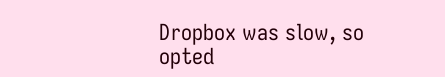Dropbox was slow, so opted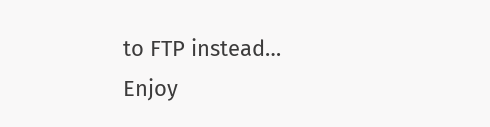to FTP instead…  Enjoy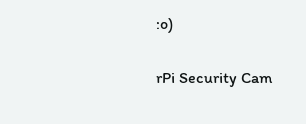:o)

rPi Security Cam